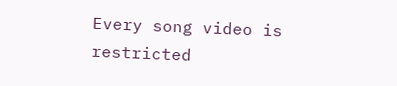Every song video is restricted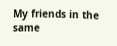My friends in the same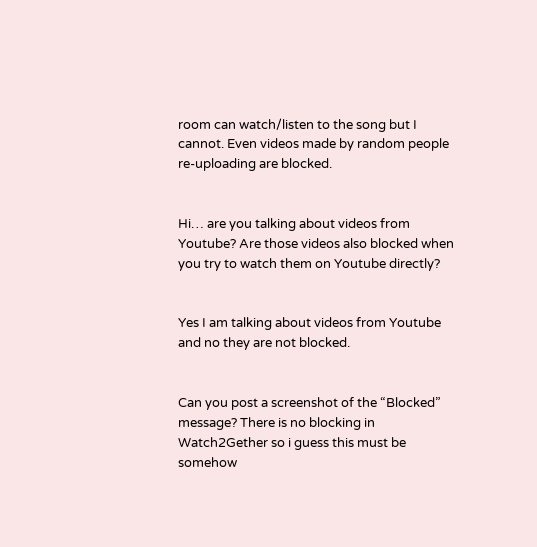room can watch/listen to the song but I cannot. Even videos made by random people re-uploading are blocked.


Hi… are you talking about videos from Youtube? Are those videos also blocked when you try to watch them on Youtube directly?


Yes I am talking about videos from Youtube and no they are not blocked.


Can you post a screenshot of the “Blocked” message? There is no blocking in Watch2Gether so i guess this must be somehow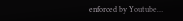enforced by Youtube…